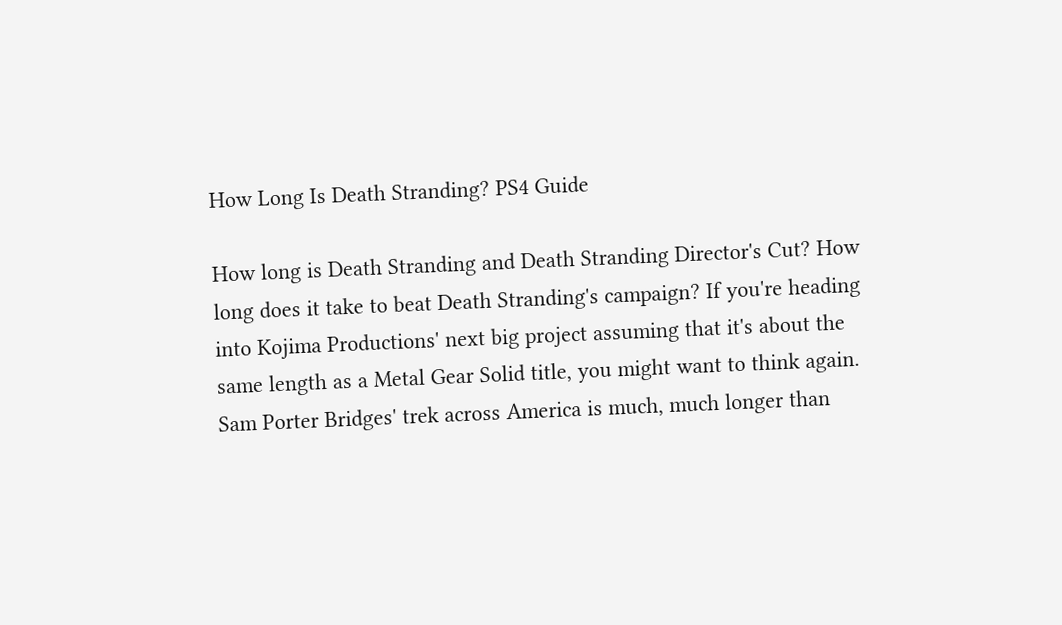How Long Is Death Stranding? PS4 Guide

How long is Death Stranding and Death Stranding Director's Cut? How long does it take to beat Death Stranding's campaign? If you're heading into Kojima Productions' next big project assuming that it's about the same length as a Metal Gear Solid title, you might want to think again. Sam Porter Bridges' trek across America is much, much longer than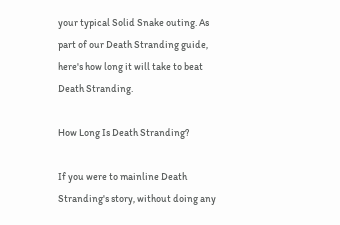your typical Solid Snake outing. As part of our Death Stranding guide, here's how long it will take to beat Death Stranding.

How Long Is Death Stranding?

If you were to mainline Death Stranding's story, without doing any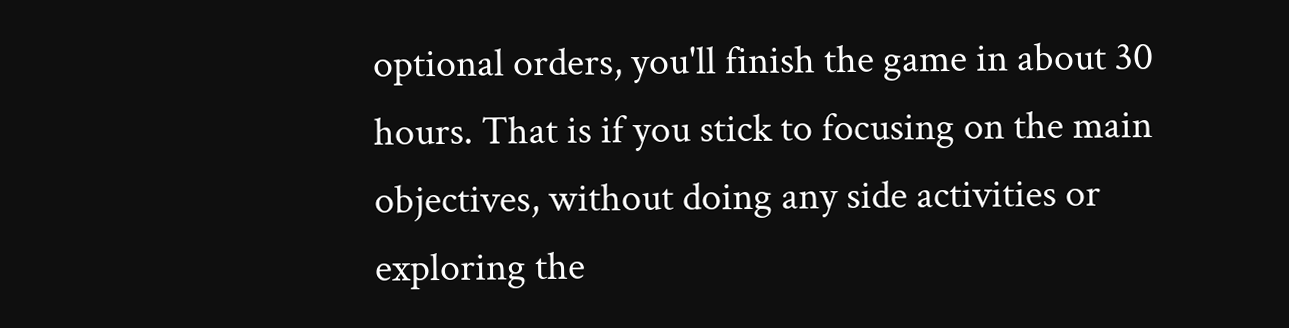optional orders, you'll finish the game in about 30 hours. That is if you stick to focusing on the main objectives, without doing any side activities or exploring the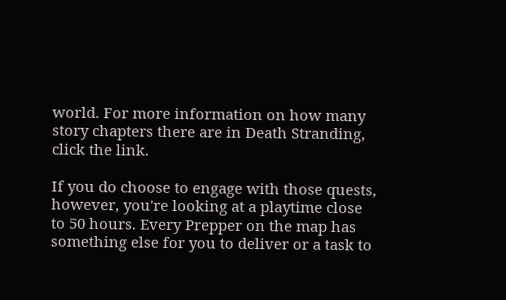world. For more information on how many story chapters there are in Death Stranding, click the link.

If you do choose to engage with those quests, however, you're looking at a playtime close to 50 hours. Every Prepper on the map has something else for you to deliver or a task to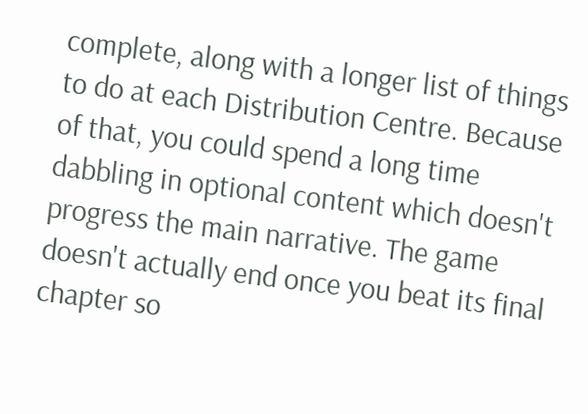complete, along with a longer list of things to do at each Distribution Centre. Because of that, you could spend a long time dabbling in optional content which doesn't progress the main narrative. The game doesn't actually end once you beat its final chapter so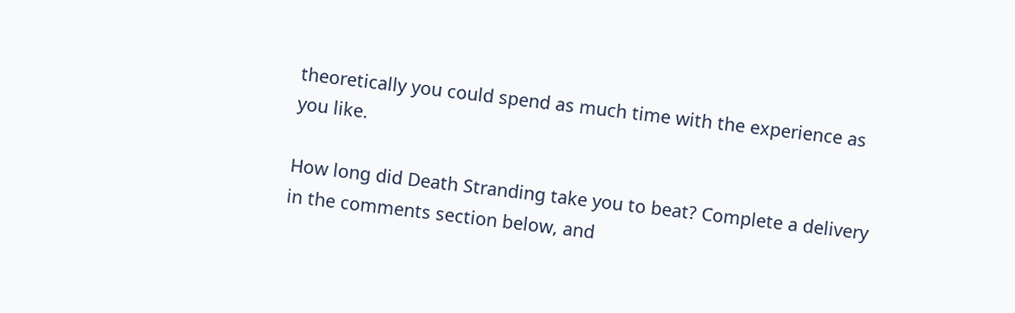theoretically you could spend as much time with the experience as you like.

How long did Death Stranding take you to beat? Complete a delivery in the comments section below, and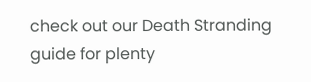check out our Death Stranding guide for plenty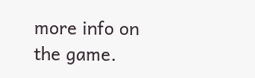more info on the game.